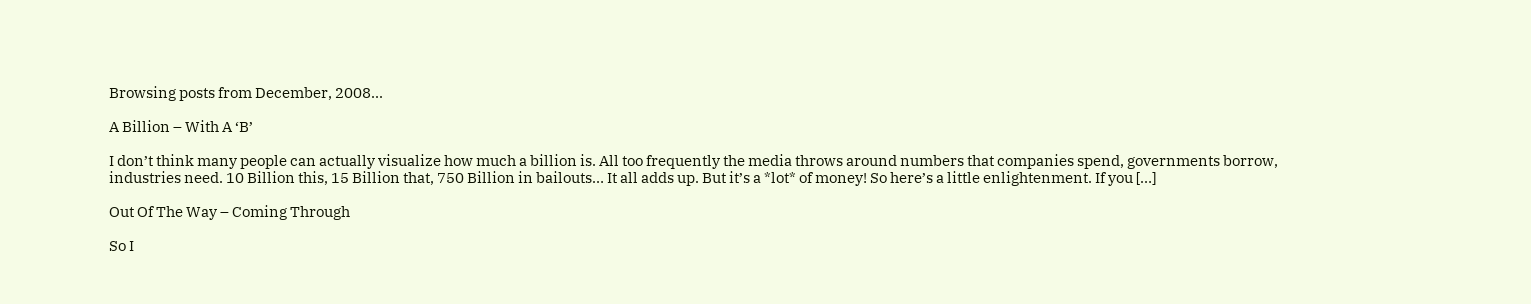Browsing posts from December, 2008...

A Billion – With A ‘B’

I don’t think many people can actually visualize how much a billion is. All too frequently the media throws around numbers that companies spend, governments borrow, industries need. 10 Billion this, 15 Billion that, 750 Billion in bailouts… It all adds up. But it’s a *lot* of money! So here’s a little enlightenment. If you […]

Out Of The Way – Coming Through

So I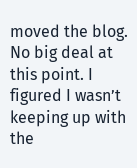moved the blog. No big deal at this point. I figured I wasn’t keeping up with the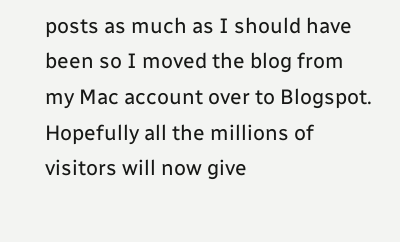posts as much as I should have been so I moved the blog from my Mac account over to Blogspot. Hopefully all the millions of visitors will now give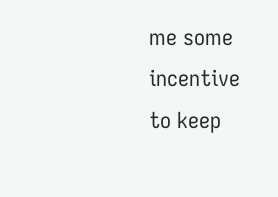me some incentive to keep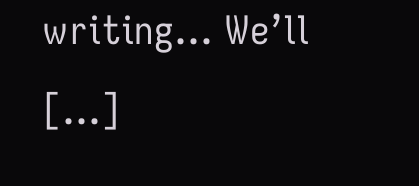writing… We’ll […]